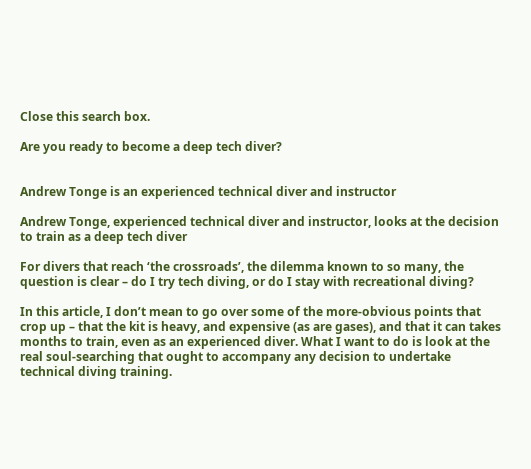Close this search box.

Are you ready to become a deep tech diver?


Andrew Tonge is an experienced technical diver and instructor

Andrew Tonge, experienced technical diver and instructor, looks at the decision to train as a deep tech diver

For divers that reach ‘the crossroads’, the dilemma known to so many, the question is clear – do I try tech diving, or do I stay with recreational diving?

In this article, I don’t mean to go over some of the more-obvious points that crop up – that the kit is heavy, and expensive (as are gases), and that it can takes months to train, even as an experienced diver. What I want to do is look at the real soul-searching that ought to accompany any decision to undertake technical diving training.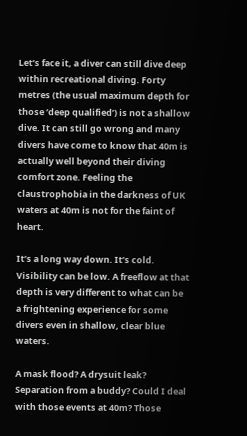Let’s face it, a diver can still dive deep within recreational diving. Forty metres (the usual maximum depth for those ‘deep qualified’) is not a shallow dive. It can still go wrong and many divers have come to know that 40m is actually well beyond their diving comfort zone. Feeling the claustrophobia in the darkness of UK waters at 40m is not for the faint of heart.

It’s a long way down. It’s cold. Visibility can be low. A freeflow at that depth is very different to what can be a frightening experience for some divers even in shallow, clear blue waters.

A mask flood? A drysuit leak? Separation from a buddy? Could I deal with those events at 40m? Those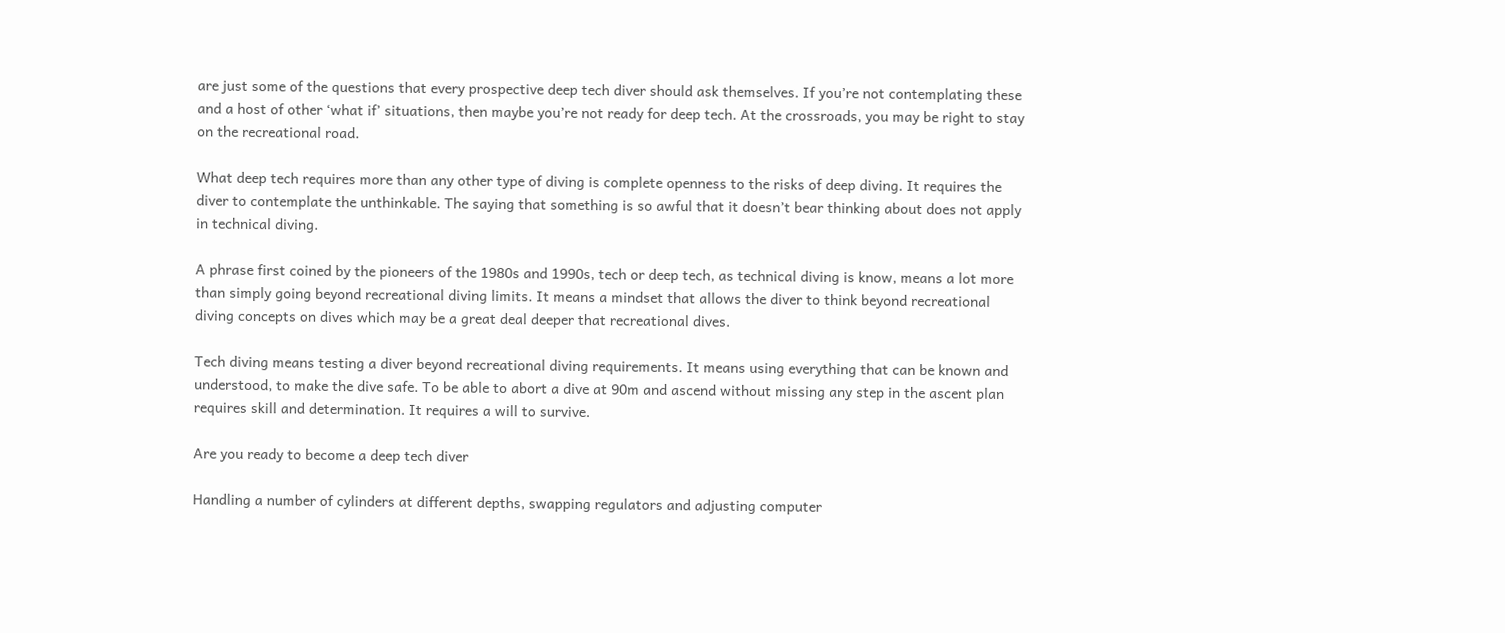are just some of the questions that every prospective deep tech diver should ask themselves. If you’re not contemplating these and a host of other ‘what if’ situations, then maybe you’re not ready for deep tech. At the crossroads, you may be right to stay on the recreational road.

What deep tech requires more than any other type of diving is complete openness to the risks of deep diving. It requires the diver to contemplate the unthinkable. The saying that something is so awful that it doesn’t bear thinking about does not apply in technical diving.

A phrase first coined by the pioneers of the 1980s and 1990s, tech or deep tech, as technical diving is know, means a lot more than simply going beyond recreational diving limits. It means a mindset that allows the diver to think beyond recreational diving concepts on dives which may be a great deal deeper that recreational dives.

Tech diving means testing a diver beyond recreational diving requirements. It means using everything that can be known and understood, to make the dive safe. To be able to abort a dive at 90m and ascend without missing any step in the ascent plan requires skill and determination. It requires a will to survive.

Are you ready to become a deep tech diver

Handling a number of cylinders at different depths, swapping regulators and adjusting computer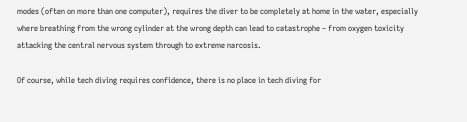modes (often on more than one computer), requires the diver to be completely at home in the water, especially where breathing from the wrong cylinder at the wrong depth can lead to catastrophe – from oxygen toxicity attacking the central nervous system through to extreme narcosis.

Of course, while tech diving requires confidence, there is no place in tech diving for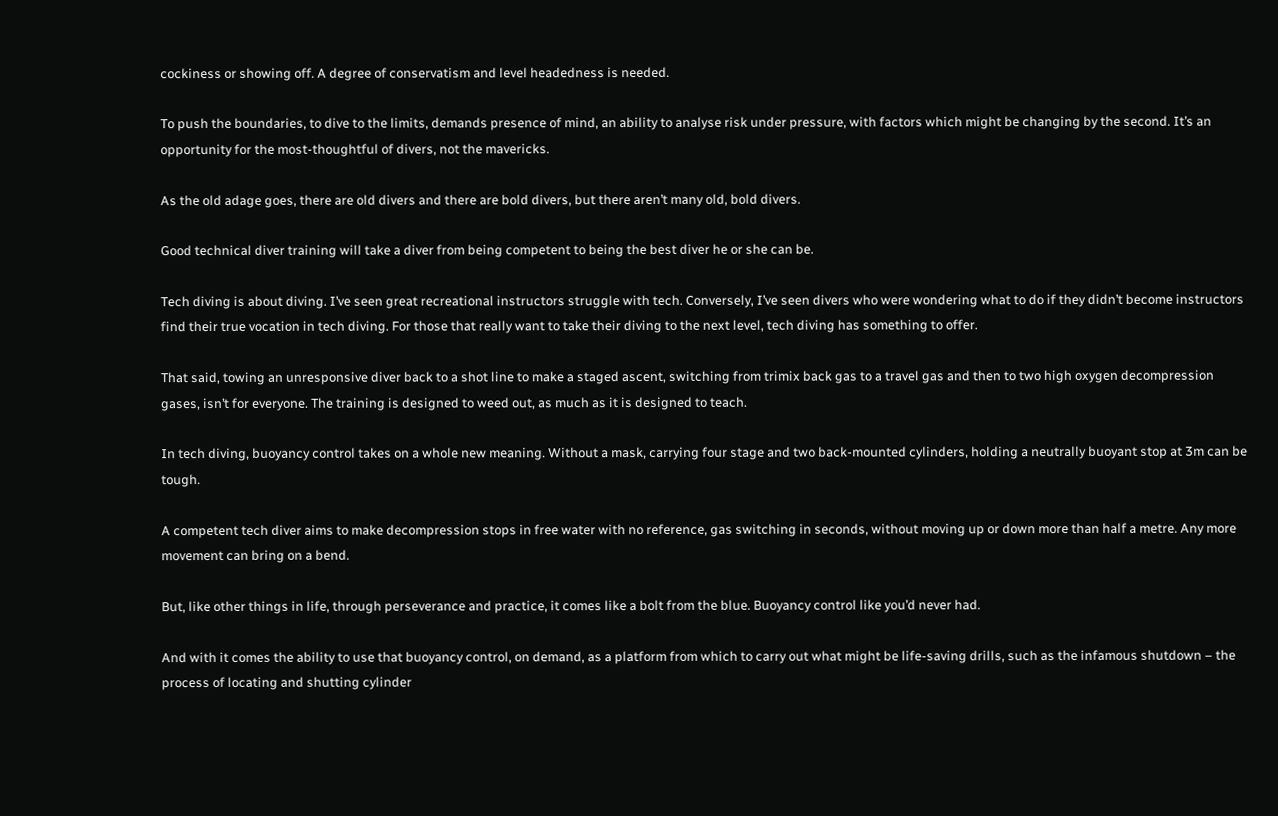cockiness or showing off. A degree of conservatism and level headedness is needed.

To push the boundaries, to dive to the limits, demands presence of mind, an ability to analyse risk under pressure, with factors which might be changing by the second. It’s an opportunity for the most-thoughtful of divers, not the mavericks.

As the old adage goes, there are old divers and there are bold divers, but there aren’t many old, bold divers.

Good technical diver training will take a diver from being competent to being the best diver he or she can be.

Tech diving is about diving. I’ve seen great recreational instructors struggle with tech. Conversely, I’ve seen divers who were wondering what to do if they didn’t become instructors find their true vocation in tech diving. For those that really want to take their diving to the next level, tech diving has something to offer.

That said, towing an unresponsive diver back to a shot line to make a staged ascent, switching from trimix back gas to a travel gas and then to two high oxygen decompression gases, isn’t for everyone. The training is designed to weed out, as much as it is designed to teach.

In tech diving, buoyancy control takes on a whole new meaning. Without a mask, carrying four stage and two back-mounted cylinders, holding a neutrally buoyant stop at 3m can be tough.

A competent tech diver aims to make decompression stops in free water with no reference, gas switching in seconds, without moving up or down more than half a metre. Any more movement can bring on a bend.

But, like other things in life, through perseverance and practice, it comes like a bolt from the blue. Buoyancy control like you’d never had.

And with it comes the ability to use that buoyancy control, on demand, as a platform from which to carry out what might be life-saving drills, such as the infamous shutdown – the process of locating and shutting cylinder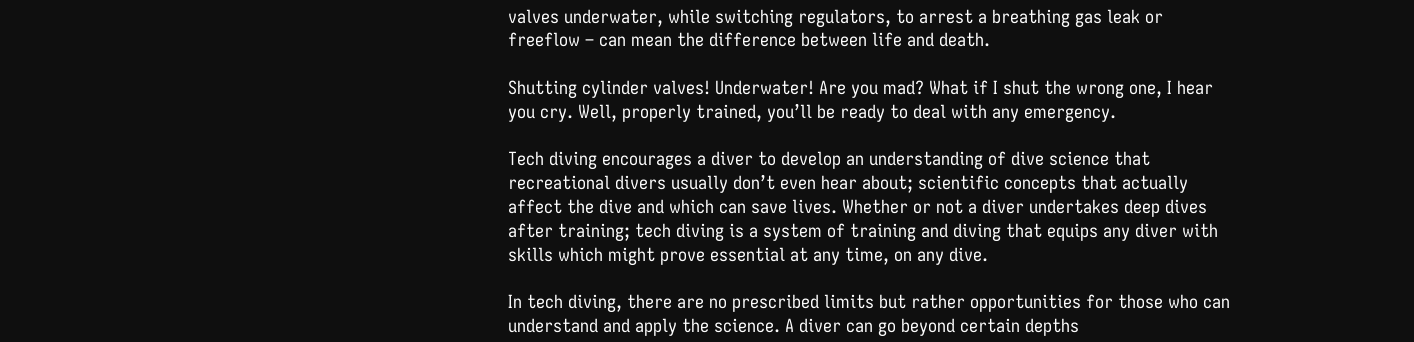valves underwater, while switching regulators, to arrest a breathing gas leak or freeflow – can mean the difference between life and death.

Shutting cylinder valves! Underwater! Are you mad? What if I shut the wrong one, I hear you cry. Well, properly trained, you’ll be ready to deal with any emergency.

Tech diving encourages a diver to develop an understanding of dive science that recreational divers usually don’t even hear about; scientific concepts that actually affect the dive and which can save lives. Whether or not a diver undertakes deep dives after training; tech diving is a system of training and diving that equips any diver with skills which might prove essential at any time, on any dive.

In tech diving, there are no prescribed limits but rather opportunities for those who can understand and apply the science. A diver can go beyond certain depths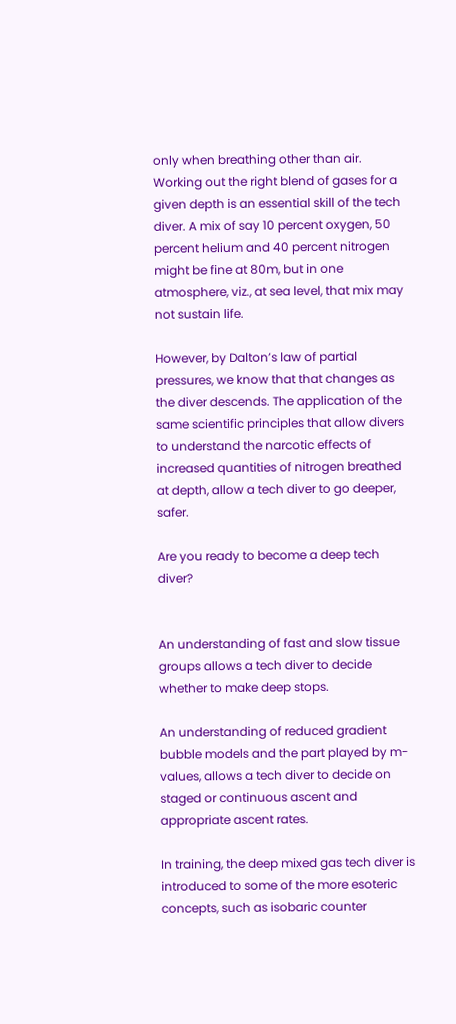only when breathing other than air. Working out the right blend of gases for a given depth is an essential skill of the tech diver. A mix of say 10 percent oxygen, 50 percent helium and 40 percent nitrogen might be fine at 80m, but in one atmosphere, viz., at sea level, that mix may not sustain life.

However, by Dalton’s law of partial pressures, we know that that changes as the diver descends. The application of the same scientific principles that allow divers to understand the narcotic effects of increased quantities of nitrogen breathed at depth, allow a tech diver to go deeper, safer.

Are you ready to become a deep tech diver?


An understanding of fast and slow tissue groups allows a tech diver to decide whether to make deep stops.

An understanding of reduced gradient bubble models and the part played by m-values, allows a tech diver to decide on staged or continuous ascent and appropriate ascent rates.

In training, the deep mixed gas tech diver is introduced to some of the more esoteric concepts, such as isobaric counter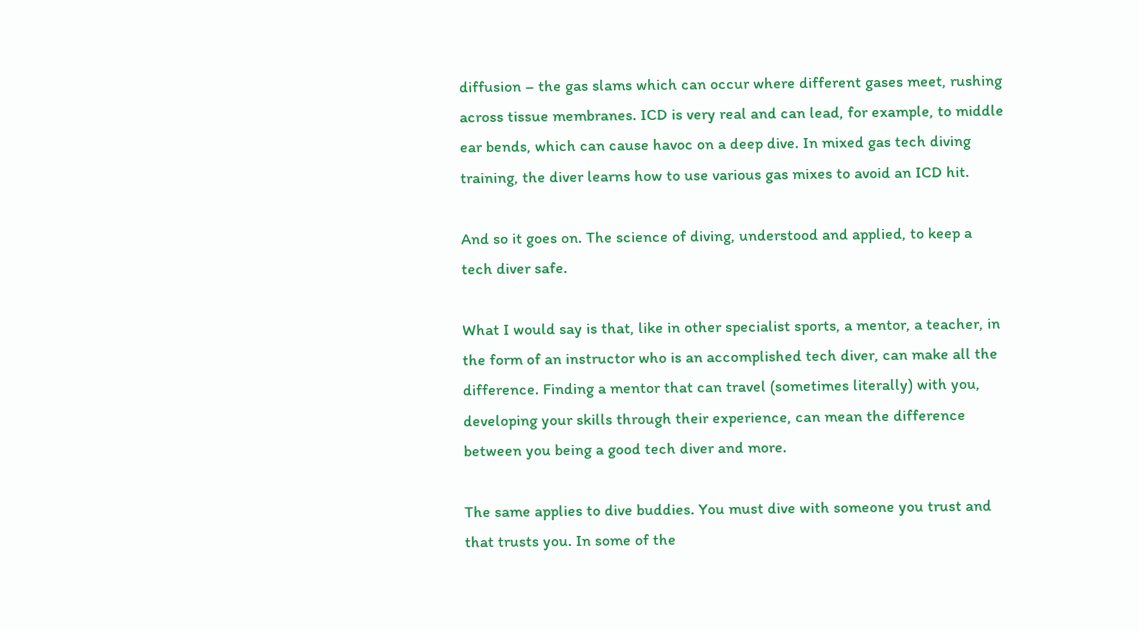diffusion – the gas slams which can occur where different gases meet, rushing across tissue membranes. ICD is very real and can lead, for example, to middle ear bends, which can cause havoc on a deep dive. In mixed gas tech diving training, the diver learns how to use various gas mixes to avoid an ICD hit.

And so it goes on. The science of diving, understood and applied, to keep a tech diver safe.

What I would say is that, like in other specialist sports, a mentor, a teacher, in the form of an instructor who is an accomplished tech diver, can make all the difference. Finding a mentor that can travel (sometimes literally) with you, developing your skills through their experience, can mean the difference between you being a good tech diver and more.

The same applies to dive buddies. You must dive with someone you trust and that trusts you. In some of the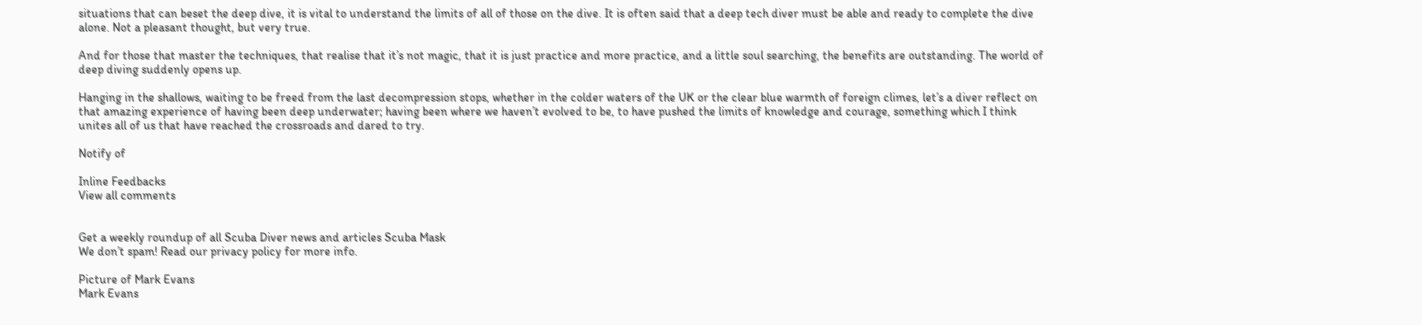situations that can beset the deep dive, it is vital to understand the limits of all of those on the dive. It is often said that a deep tech diver must be able and ready to complete the dive alone. Not a pleasant thought, but very true.

And for those that master the techniques, that realise that it’s not magic, that it is just practice and more practice, and a little soul searching, the benefits are outstanding. The world of deep diving suddenly opens up.

Hanging in the shallows, waiting to be freed from the last decompression stops, whether in the colder waters of the UK or the clear blue warmth of foreign climes, let’s a diver reflect on that amazing experience of having been deep underwater; having been where we haven’t evolved to be, to have pushed the limits of knowledge and courage, something which I think unites all of us that have reached the crossroads and dared to try.

Notify of

Inline Feedbacks
View all comments


Get a weekly roundup of all Scuba Diver news and articles Scuba Mask
We don’t spam! Read our privacy policy for more info.

Picture of Mark Evans
Mark Evans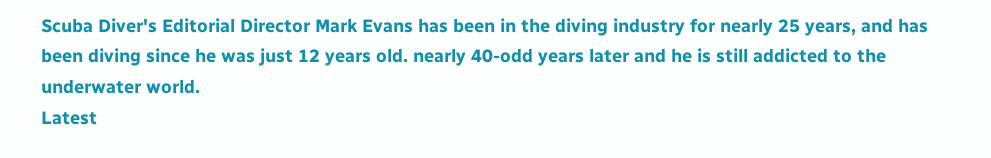Scuba Diver's Editorial Director Mark Evans has been in the diving industry for nearly 25 years, and has been diving since he was just 12 years old. nearly 40-odd years later and he is still addicted to the underwater world.
Latest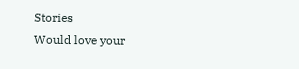Stories
Would love your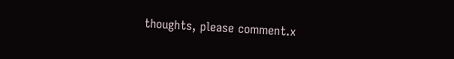thoughts, please comment.x